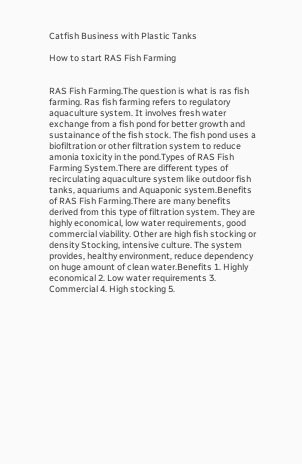Catfish Business with Plastic Tanks

How to start RAS Fish Farming


RAS Fish Farming.The question is what is ras fish farming. Ras fish farming refers to regulatory aquaculture system. It involves fresh water exchange from a fish pond for better growth and sustainance of the fish stock. The fish pond uses a biofiltration or other filtration system to reduce amonia toxicity in the pond.Types of RAS Fish Farming System.There are different types of recirculating aquaculture system like outdoor fish tanks, aquariums and Aquaponic system.Benefits of RAS Fish Farming.There are many benefits derived from this type of filtration system. They are highly economical, low water requirements, good commercial viability. Other are high fish stocking or density Stocking, intensive culture. The system provides, healthy environment, reduce dependency on huge amount of clean water.Benefits 1. Highly economical 2. Low water requirements 3. Commercial 4. High stocking 5.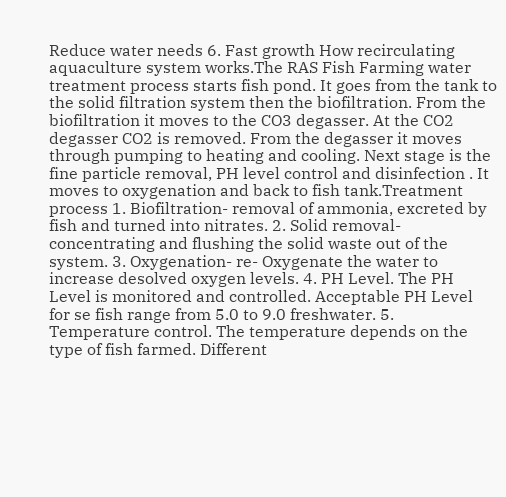Reduce water needs 6. Fast growth How recirculating aquaculture system works.The RAS Fish Farming water treatment process starts fish pond. It goes from the tank to the solid filtration system then the biofiltration. From the biofiltration it moves to the CO3 degasser. At the CO2 degasser CO2 is removed. From the degasser it moves through pumping to heating and cooling. Next stage is the fine particle removal, PH level control and disinfection . It moves to oxygenation and back to fish tank.Treatment process 1. Biofiltration- removal of ammonia, excreted by fish and turned into nitrates. 2. Solid removal- concentrating and flushing the solid waste out of the system. 3. Oxygenation- re- Oxygenate the water to increase desolved oxygen levels. 4. PH Level. The PH Level is monitored and controlled. Acceptable PH Level for se fish range from 5.0 to 9.0 freshwater. 5. Temperature control. The temperature depends on the type of fish farmed. Different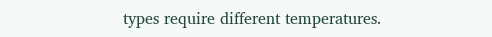types require different temperatures.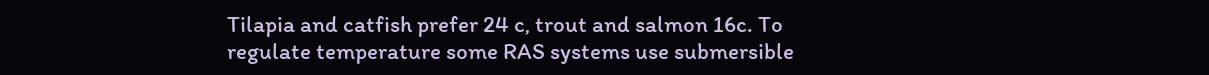Tilapia and catfish prefer 24 c, trout and salmon 16c. To regulate temperature some RAS systems use submersible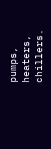pumps, heaters, chillers.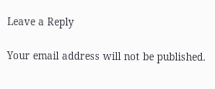Leave a Reply

Your email address will not be published.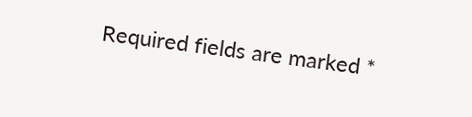Required fields are marked *